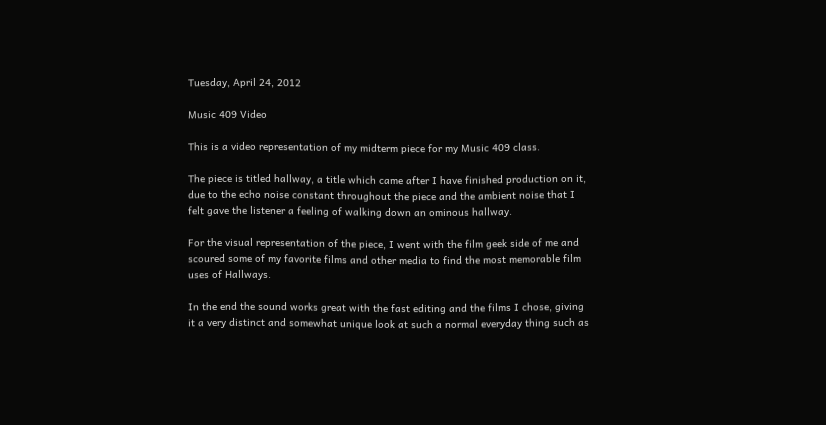Tuesday, April 24, 2012

Music 409 Video

This is a video representation of my midterm piece for my Music 409 class.

The piece is titled hallway, a title which came after I have finished production on it, due to the echo noise constant throughout the piece and the ambient noise that I felt gave the listener a feeling of walking down an ominous hallway.

For the visual representation of the piece, I went with the film geek side of me and scoured some of my favorite films and other media to find the most memorable film uses of Hallways.

In the end the sound works great with the fast editing and the films I chose, giving it a very distinct and somewhat unique look at such a normal everyday thing such as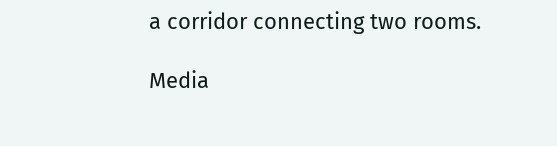a corridor connecting two rooms.

Media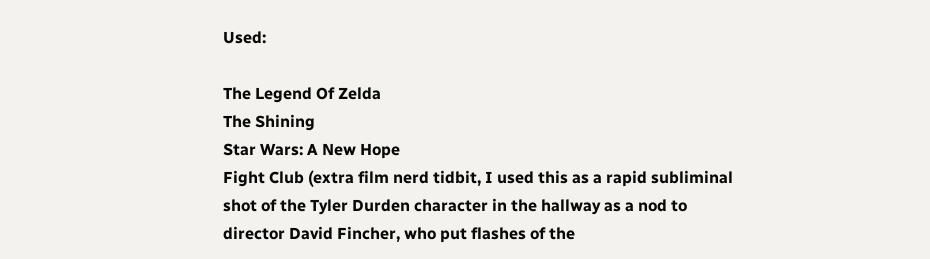Used:

The Legend Of Zelda
The Shining
Star Wars: A New Hope
Fight Club (extra film nerd tidbit, I used this as a rapid subliminal shot of the Tyler Durden character in the hallway as a nod to director David Fincher, who put flashes of the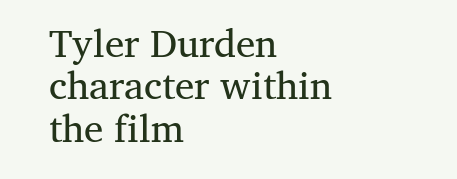Tyler Durden character within the film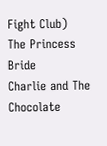Fight Club)
The Princess Bride
Charlie and The Chocolate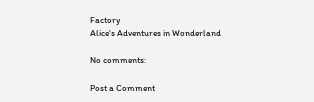Factory
Alice's Adventures in Wonderland

No comments:

Post a Comment